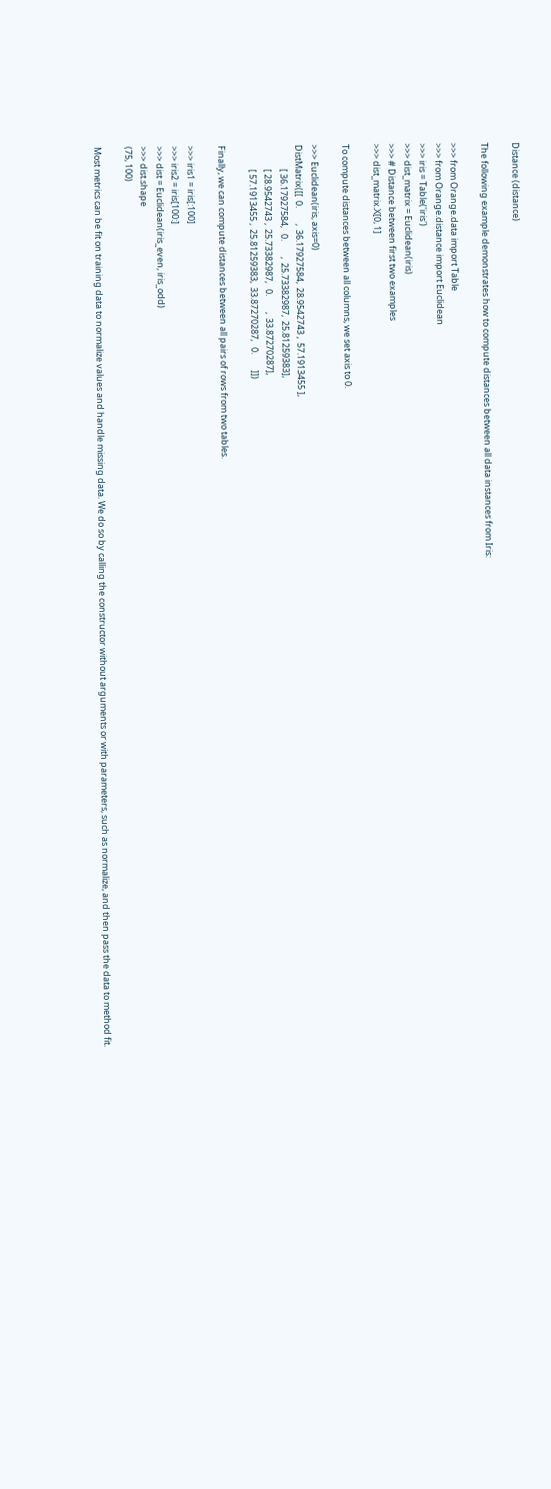Distance (distance)

The following example demonstrates how to compute distances between all data instances from Iris:

>>> from Orange.data import Table
>>> from Orange.distance import Euclidean
>>> iris = Table('iris')
>>> dist_matrix = Euclidean(iris)
>>> # Distance between first two examples
>>> dist_matrix.X[0, 1]

To compute distances between all columns, we set axis to 0.

>>> Euclidean(iris, axis=0)
DistMatrix([[  0.        ,  36.17927584,  28.9542743 ,  57.1913455 ],
            [ 36.17927584,   0.        ,  25.73382987,  25.81259383],
            [ 28.9542743 ,  25.73382987,   0.        ,  33.87270287],
            [ 57.1913455 ,  25.81259383,  33.87270287,   0.        ]])

Finally, we can compute distances between all pairs of rows from two tables.

>>> iris1 = iris[:100]
>>> iris2 = iris[100:]
>>> dist = Euclidean(iris_even, iris_odd)
>>> dist.shape
(75, 100)

Most metrics can be fit on training data to normalize values and handle missing data. We do so by calling the constructor without arguments or with parameters, such as normalize, and then pass the data to method fit.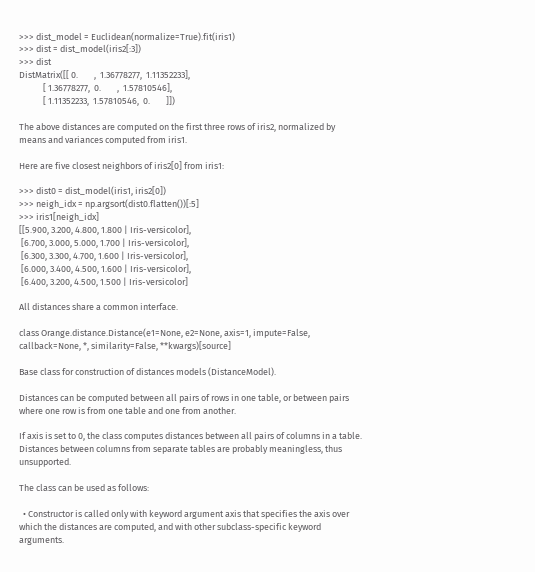>>> dist_model = Euclidean(normalize=True).fit(iris1)
>>> dist = dist_model(iris2[:3])
>>> dist
DistMatrix([[ 0.        ,  1.36778277,  1.11352233],
            [ 1.36778277,  0.        ,  1.57810546],
            [ 1.11352233,  1.57810546,  0.        ]])

The above distances are computed on the first three rows of iris2, normalized by means and variances computed from iris1.

Here are five closest neighbors of iris2[0] from iris1:

>>> dist0 = dist_model(iris1, iris2[0])
>>> neigh_idx = np.argsort(dist0.flatten())[:5]
>>> iris1[neigh_idx]
[[5.900, 3.200, 4.800, 1.800 | Iris-versicolor],
 [6.700, 3.000, 5.000, 1.700 | Iris-versicolor],
 [6.300, 3.300, 4.700, 1.600 | Iris-versicolor],
 [6.000, 3.400, 4.500, 1.600 | Iris-versicolor],
 [6.400, 3.200, 4.500, 1.500 | Iris-versicolor]

All distances share a common interface.

class Orange.distance.Distance(e1=None, e2=None, axis=1, impute=False, callback=None, *, similarity=False, **kwargs)[source]

Base class for construction of distances models (DistanceModel).

Distances can be computed between all pairs of rows in one table, or between pairs where one row is from one table and one from another.

If axis is set to 0, the class computes distances between all pairs of columns in a table. Distances between columns from separate tables are probably meaningless, thus unsupported.

The class can be used as follows:

  • Constructor is called only with keyword argument axis that specifies the axis over which the distances are computed, and with other subclass-specific keyword arguments.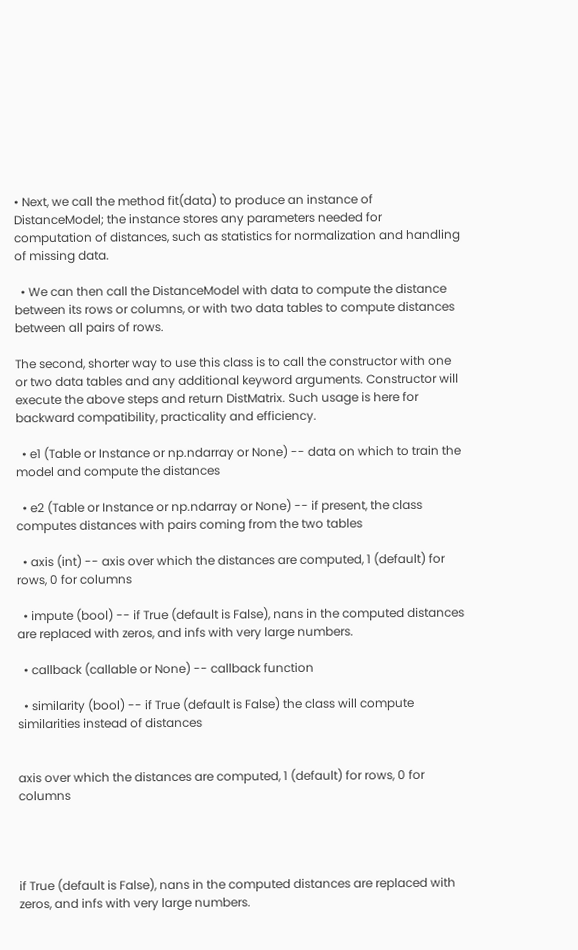• Next, we call the method fit(data) to produce an instance of DistanceModel; the instance stores any parameters needed for computation of distances, such as statistics for normalization and handling of missing data.

  • We can then call the DistanceModel with data to compute the distance between its rows or columns, or with two data tables to compute distances between all pairs of rows.

The second, shorter way to use this class is to call the constructor with one or two data tables and any additional keyword arguments. Constructor will execute the above steps and return DistMatrix. Such usage is here for backward compatibility, practicality and efficiency.

  • e1 (Table or Instance or np.ndarray or None) -- data on which to train the model and compute the distances

  • e2 (Table or Instance or np.ndarray or None) -- if present, the class computes distances with pairs coming from the two tables

  • axis (int) -- axis over which the distances are computed, 1 (default) for rows, 0 for columns

  • impute (bool) -- if True (default is False), nans in the computed distances are replaced with zeros, and infs with very large numbers.

  • callback (callable or None) -- callback function

  • similarity (bool) -- if True (default is False) the class will compute similarities instead of distances


axis over which the distances are computed, 1 (default) for rows, 0 for columns




if True (default is False), nans in the computed distances are replaced with zeros, and infs with very large numbers.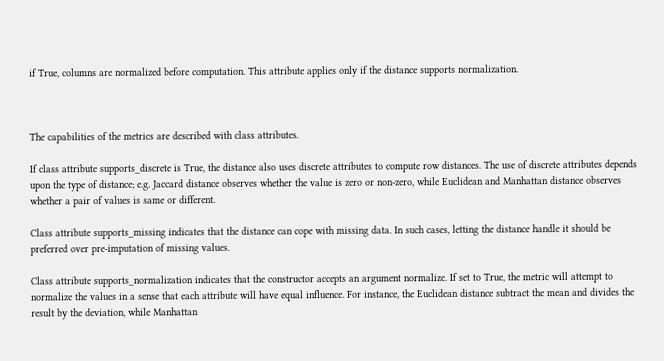if True, columns are normalized before computation. This attribute applies only if the distance supports normalization.



The capabilities of the metrics are described with class attributes.

If class attribute supports_discrete is True, the distance also uses discrete attributes to compute row distances. The use of discrete attributes depends upon the type of distance; e.g. Jaccard distance observes whether the value is zero or non-zero, while Euclidean and Manhattan distance observes whether a pair of values is same or different.

Class attribute supports_missing indicates that the distance can cope with missing data. In such cases, letting the distance handle it should be preferred over pre-imputation of missing values.

Class attribute supports_normalization indicates that the constructor accepts an argument normalize. If set to True, the metric will attempt to normalize the values in a sense that each attribute will have equal influence. For instance, the Euclidean distance subtract the mean and divides the result by the deviation, while Manhattan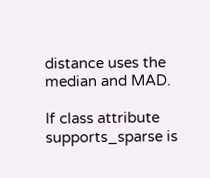distance uses the median and MAD.

If class attribute supports_sparse is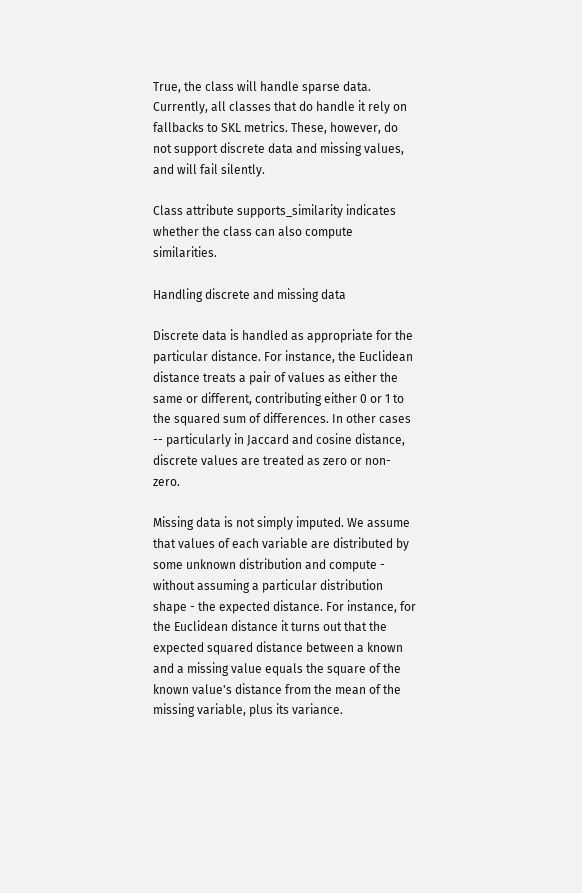True, the class will handle sparse data. Currently, all classes that do handle it rely on fallbacks to SKL metrics. These, however, do not support discrete data and missing values, and will fail silently.

Class attribute supports_similarity indicates whether the class can also compute similarities.

Handling discrete and missing data

Discrete data is handled as appropriate for the particular distance. For instance, the Euclidean distance treats a pair of values as either the same or different, contributing either 0 or 1 to the squared sum of differences. In other cases -- particularly in Jaccard and cosine distance, discrete values are treated as zero or non-zero.

Missing data is not simply imputed. We assume that values of each variable are distributed by some unknown distribution and compute - without assuming a particular distribution shape - the expected distance. For instance, for the Euclidean distance it turns out that the expected squared distance between a known and a missing value equals the square of the known value's distance from the mean of the missing variable, plus its variance.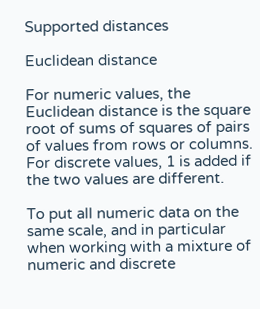Supported distances

Euclidean distance

For numeric values, the Euclidean distance is the square root of sums of squares of pairs of values from rows or columns. For discrete values, 1 is added if the two values are different.

To put all numeric data on the same scale, and in particular when working with a mixture of numeric and discrete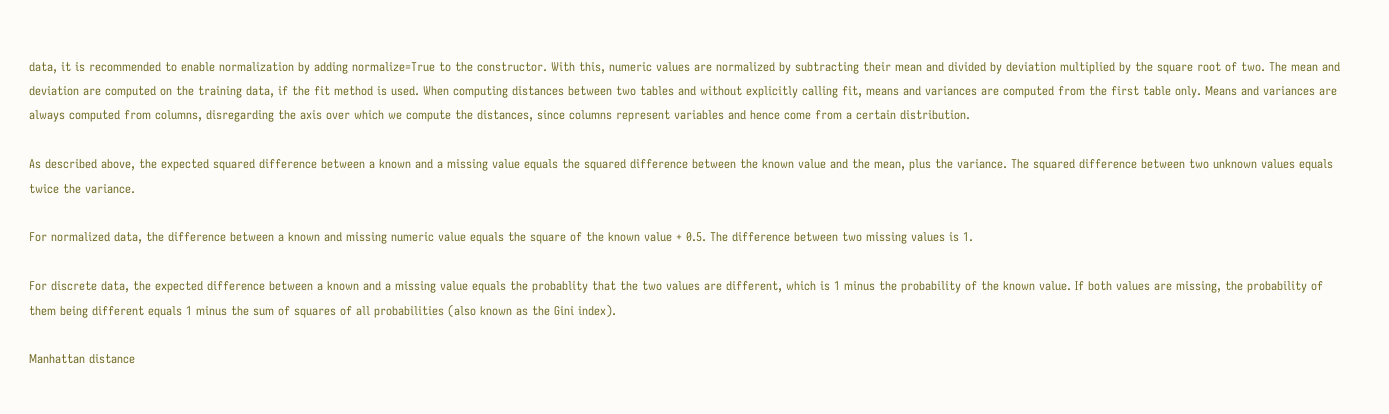data, it is recommended to enable normalization by adding normalize=True to the constructor. With this, numeric values are normalized by subtracting their mean and divided by deviation multiplied by the square root of two. The mean and deviation are computed on the training data, if the fit method is used. When computing distances between two tables and without explicitly calling fit, means and variances are computed from the first table only. Means and variances are always computed from columns, disregarding the axis over which we compute the distances, since columns represent variables and hence come from a certain distribution.

As described above, the expected squared difference between a known and a missing value equals the squared difference between the known value and the mean, plus the variance. The squared difference between two unknown values equals twice the variance.

For normalized data, the difference between a known and missing numeric value equals the square of the known value + 0.5. The difference between two missing values is 1.

For discrete data, the expected difference between a known and a missing value equals the probablity that the two values are different, which is 1 minus the probability of the known value. If both values are missing, the probability of them being different equals 1 minus the sum of squares of all probabilities (also known as the Gini index).

Manhattan distance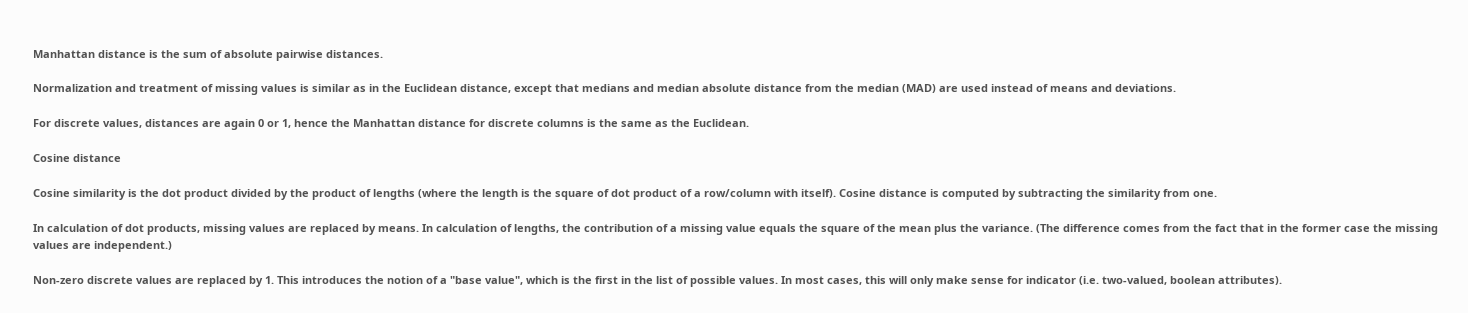Manhattan distance is the sum of absolute pairwise distances.

Normalization and treatment of missing values is similar as in the Euclidean distance, except that medians and median absolute distance from the median (MAD) are used instead of means and deviations.

For discrete values, distances are again 0 or 1, hence the Manhattan distance for discrete columns is the same as the Euclidean.

Cosine distance

Cosine similarity is the dot product divided by the product of lengths (where the length is the square of dot product of a row/column with itself). Cosine distance is computed by subtracting the similarity from one.

In calculation of dot products, missing values are replaced by means. In calculation of lengths, the contribution of a missing value equals the square of the mean plus the variance. (The difference comes from the fact that in the former case the missing values are independent.)

Non-zero discrete values are replaced by 1. This introduces the notion of a "base value", which is the first in the list of possible values. In most cases, this will only make sense for indicator (i.e. two-valued, boolean attributes).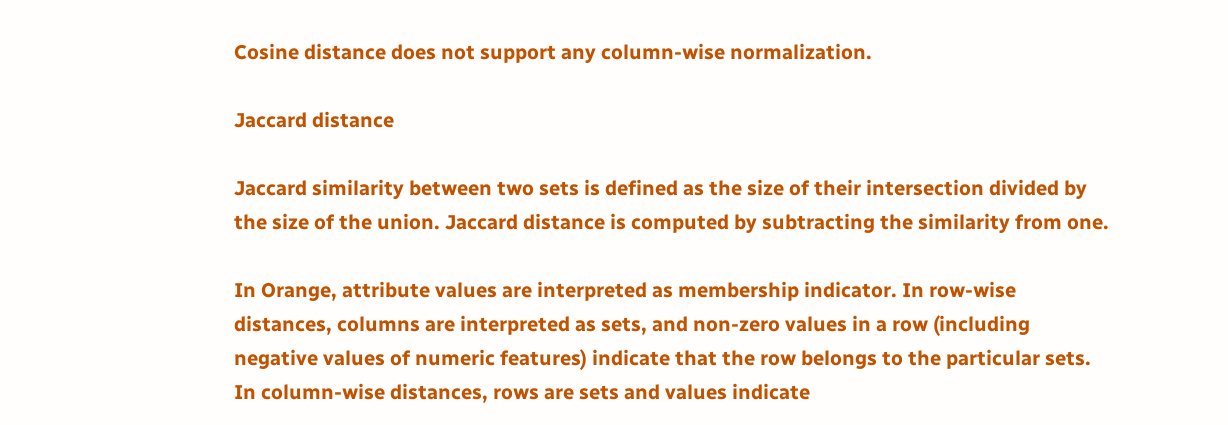Cosine distance does not support any column-wise normalization.

Jaccard distance

Jaccard similarity between two sets is defined as the size of their intersection divided by the size of the union. Jaccard distance is computed by subtracting the similarity from one.

In Orange, attribute values are interpreted as membership indicator. In row-wise distances, columns are interpreted as sets, and non-zero values in a row (including negative values of numeric features) indicate that the row belongs to the particular sets. In column-wise distances, rows are sets and values indicate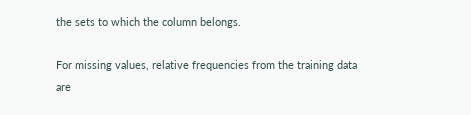the sets to which the column belongs.

For missing values, relative frequencies from the training data are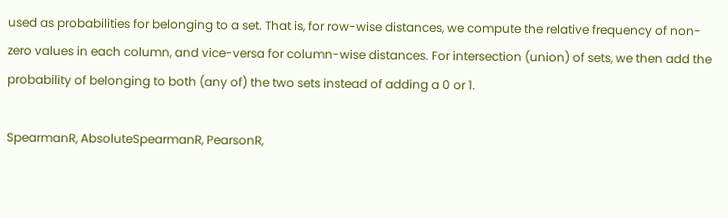used as probabilities for belonging to a set. That is, for row-wise distances, we compute the relative frequency of non-zero values in each column, and vice-versa for column-wise distances. For intersection (union) of sets, we then add the probability of belonging to both (any of) the two sets instead of adding a 0 or 1.

SpearmanR, AbsoluteSpearmanR, PearsonR,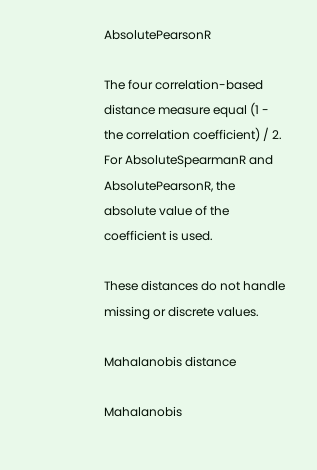AbsolutePearsonR

The four correlation-based distance measure equal (1 - the correlation coefficient) / 2. For AbsoluteSpearmanR and AbsolutePearsonR, the absolute value of the coefficient is used.

These distances do not handle missing or discrete values.

Mahalanobis distance

Mahalanobis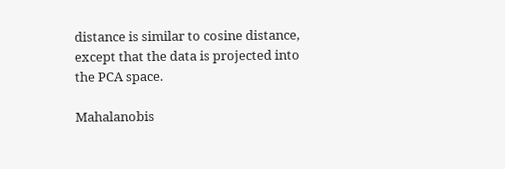distance is similar to cosine distance, except that the data is projected into the PCA space.

Mahalanobis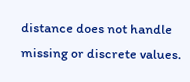distance does not handle missing or discrete values.